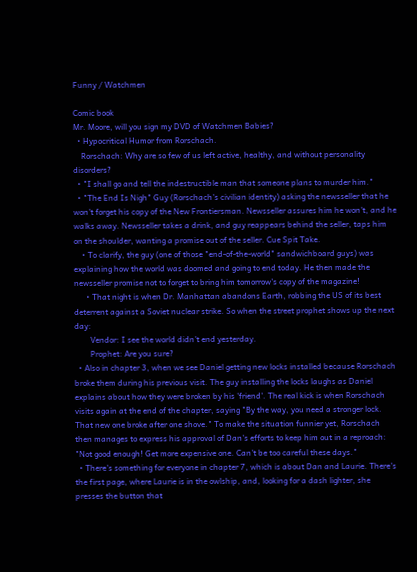Funny / Watchmen

Comic book
Mr. Moore, will you sign my DVD of Watchmen Babies?
  • Hypocritical Humor from Rorschach.
    Rorschach: Why are so few of us left active, healthy, and without personality disorders?
  • "I shall go and tell the indestructible man that someone plans to murder him."
  • "The End Is Nigh" Guy (Rorschach's civilian identity) asking the newsseller that he won't forget his copy of the New Frontiersman. Newsseller assures him he won't, and he walks away. Newsseller takes a drink, and guy reappears behind the seller, taps him on the shoulder, wanting a promise out of the seller. Cue Spit Take.
    • To clarify, the guy (one of those "end-of-the-world" sandwichboard guys) was explaining how the world was doomed and going to end today. He then made the newsseller promise not to forget to bring him tomorrow's copy of the magazine!
      • That night is when Dr. Manhattan abandons Earth, robbing the US of its best deterrent against a Soviet nuclear strike. So when the street prophet shows up the next day:
        Vendor: I see the world didn't end yesterday.
        Prophet: Are you sure?
  • Also in chapter 3, when we see Daniel getting new locks installed because Rorschach broke them during his previous visit. The guy installing the locks laughs as Daniel explains about how they were broken by his 'friend'. The real kick is when Rorschach visits again at the end of the chapter, saying "By the way, you need a stronger lock. That new one broke after one shove." To make the situation funnier yet, Rorschach then manages to express his approval of Dan's efforts to keep him out in a reproach: "Not good enough! Get more expensive one. Can't be too careful these days."
  • There's something for everyone in chapter 7, which is about Dan and Laurie. There's the first page, where Laurie is in the owlship, and, looking for a dash lighter, she presses the button that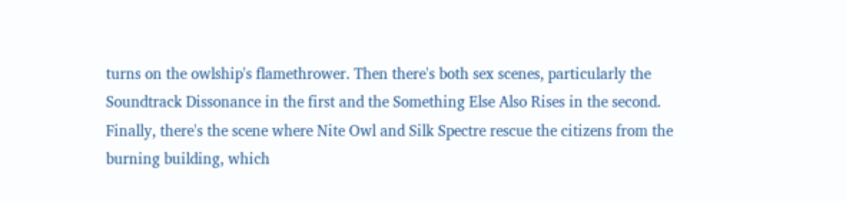turns on the owlship's flamethrower. Then there's both sex scenes, particularly the Soundtrack Dissonance in the first and the Something Else Also Rises in the second. Finally, there's the scene where Nite Owl and Silk Spectre rescue the citizens from the burning building, which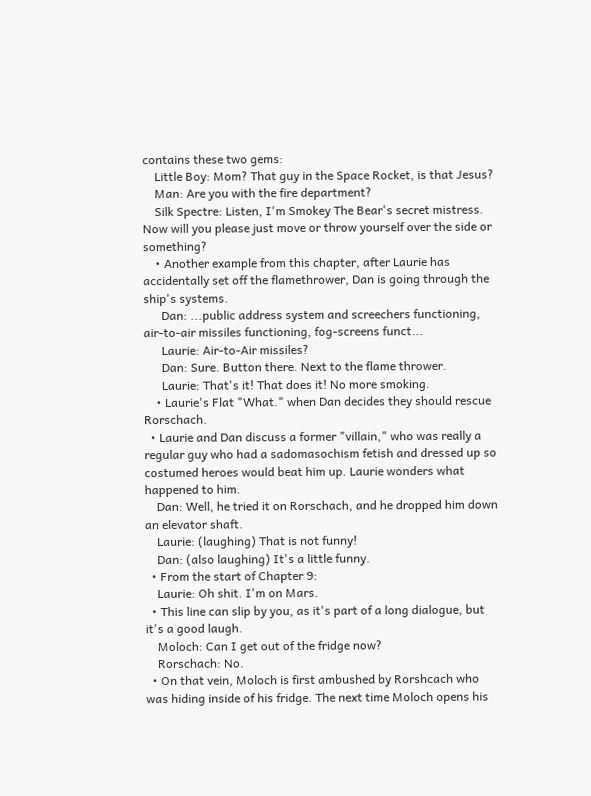contains these two gems:
    Little Boy: Mom? That guy in the Space Rocket, is that Jesus?
    Man: Are you with the fire department?
    Silk Spectre: Listen, I'm Smokey The Bear's secret mistress. Now will you please just move or throw yourself over the side or something?
    • Another example from this chapter, after Laurie has accidentally set off the flamethrower, Dan is going through the ship's systems.
      Dan: ...public address system and screechers functioning, air-to-air missiles functioning, fog-screens funct...
      Laurie: Air-to-Air missiles?
      Dan: Sure. Button there. Next to the flame thrower.
      Laurie: That's it! That does it! No more smoking.
    • Laurie's Flat "What." when Dan decides they should rescue Rorschach.
  • Laurie and Dan discuss a former "villain," who was really a regular guy who had a sadomasochism fetish and dressed up so costumed heroes would beat him up. Laurie wonders what happened to him.
    Dan: Well, he tried it on Rorschach, and he dropped him down an elevator shaft.
    Laurie: (laughing) That is not funny!
    Dan: (also laughing) It's a little funny.
  • From the start of Chapter 9:
    Laurie: Oh shit. I'm on Mars.
  • This line can slip by you, as it's part of a long dialogue, but it's a good laugh.
    Moloch: Can I get out of the fridge now?
    Rorschach: No.
  • On that vein, Moloch is first ambushed by Rorshcach who was hiding inside of his fridge. The next time Moloch opens his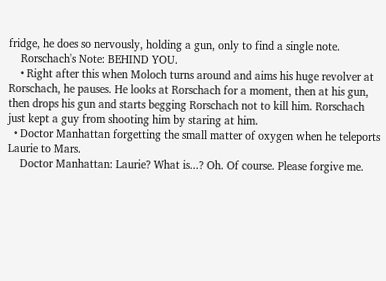fridge, he does so nervously, holding a gun, only to find a single note.
    Rorschach's Note: BEHIND YOU.
    • Right after this when Moloch turns around and aims his huge revolver at Rorschach, he pauses. He looks at Rorschach for a moment, then at his gun, then drops his gun and starts begging Rorschach not to kill him. Rorschach just kept a guy from shooting him by staring at him.
  • Doctor Manhattan forgetting the small matter of oxygen when he teleports Laurie to Mars.
    Doctor Manhattan: Laurie? What is...? Oh. Of course. Please forgive me.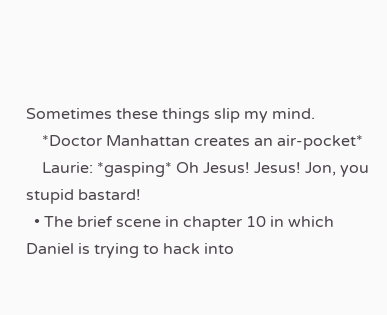Sometimes these things slip my mind.
    *Doctor Manhattan creates an air-pocket*
    Laurie: *gasping* Oh Jesus! Jesus! Jon, you stupid bastard!
  • The brief scene in chapter 10 in which Daniel is trying to hack into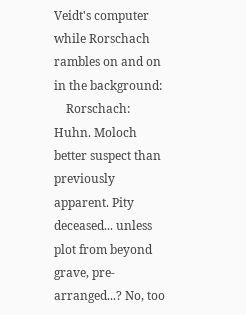Veidt's computer while Rorschach rambles on and on in the background:
    Rorschach: Huhn. Moloch better suspect than previously apparent. Pity deceased... unless plot from beyond grave, pre-arranged...? No, too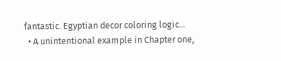fantastic. Egyptian decor coloring logic...
  • A unintentional example in Chapter one,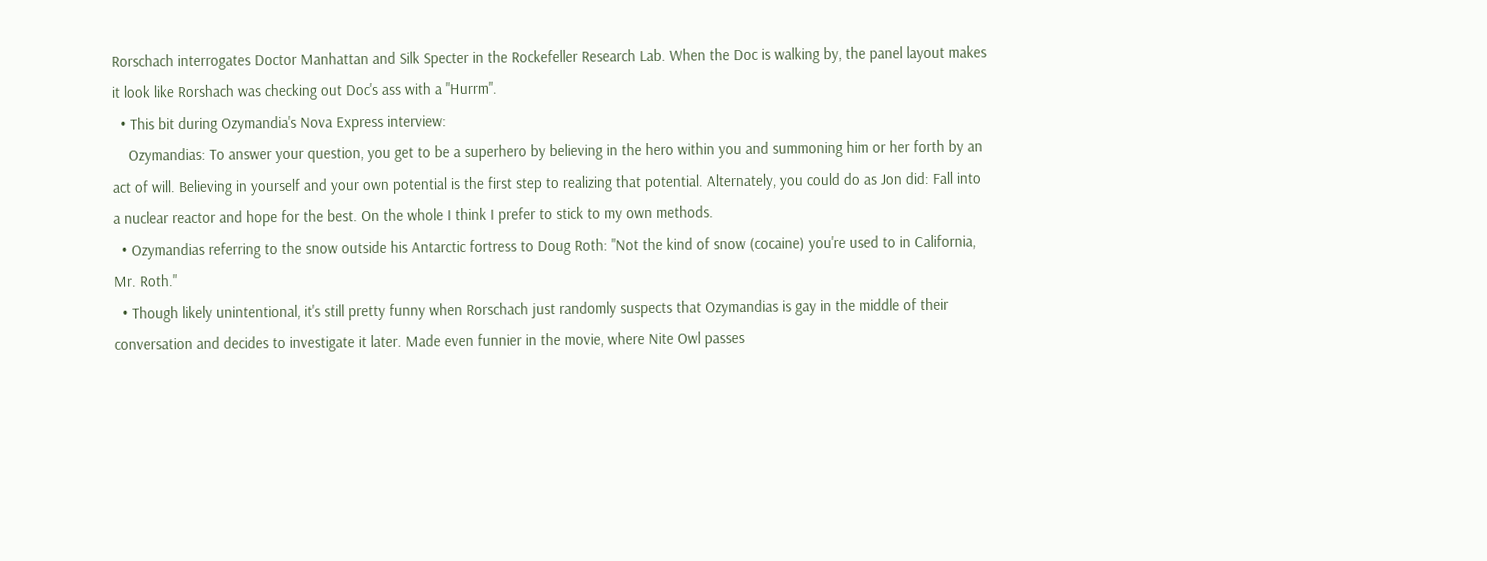Rorschach interrogates Doctor Manhattan and Silk Specter in the Rockefeller Research Lab. When the Doc is walking by, the panel layout makes it look like Rorshach was checking out Doc's ass with a "Hurrm".
  • This bit during Ozymandia's Nova Express interview:
    Ozymandias: To answer your question, you get to be a superhero by believing in the hero within you and summoning him or her forth by an act of will. Believing in yourself and your own potential is the first step to realizing that potential. Alternately, you could do as Jon did: Fall into a nuclear reactor and hope for the best. On the whole I think I prefer to stick to my own methods.
  • Ozymandias referring to the snow outside his Antarctic fortress to Doug Roth: "Not the kind of snow (cocaine) you're used to in California, Mr. Roth."
  • Though likely unintentional, it's still pretty funny when Rorschach just randomly suspects that Ozymandias is gay in the middle of their conversation and decides to investigate it later. Made even funnier in the movie, where Nite Owl passes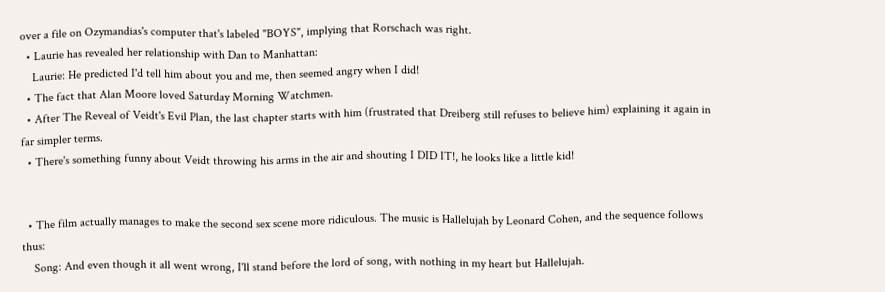over a file on Ozymandias's computer that's labeled "BOYS", implying that Rorschach was right.
  • Laurie has revealed her relationship with Dan to Manhattan:
    Laurie: He predicted I'd tell him about you and me, then seemed angry when I did!
  • The fact that Alan Moore loved Saturday Morning Watchmen.
  • After The Reveal of Veidt's Evil Plan, the last chapter starts with him (frustrated that Dreiberg still refuses to believe him) explaining it again in far simpler terms.
  • There's something funny about Veidt throwing his arms in the air and shouting I DID IT!, he looks like a little kid!


  • The film actually manages to make the second sex scene more ridiculous. The music is Hallelujah by Leonard Cohen, and the sequence follows thus:
    Song: And even though it all went wrong, I'll stand before the lord of song, with nothing in my heart but Hallelujah.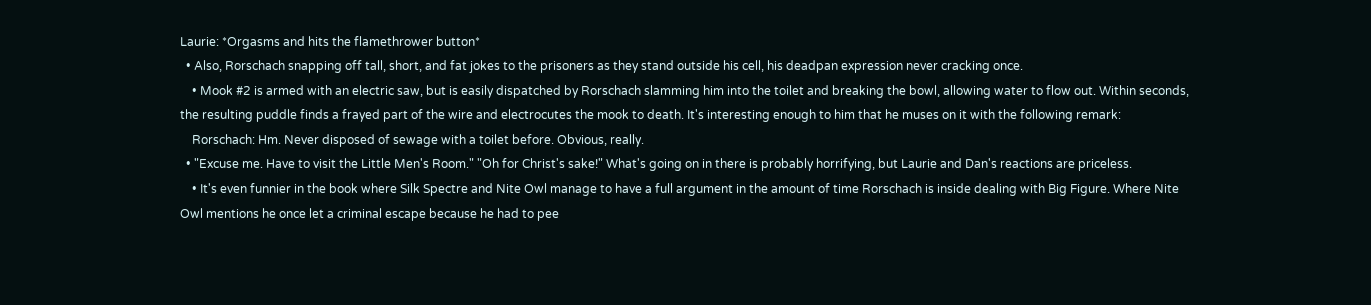Laurie: *Orgasms and hits the flamethrower button*
  • Also, Rorschach snapping off tall, short, and fat jokes to the prisoners as they stand outside his cell, his deadpan expression never cracking once.
    • Mook #2 is armed with an electric saw, but is easily dispatched by Rorschach slamming him into the toilet and breaking the bowl, allowing water to flow out. Within seconds, the resulting puddle finds a frayed part of the wire and electrocutes the mook to death. It's interesting enough to him that he muses on it with the following remark:
    Rorschach: Hm. Never disposed of sewage with a toilet before. Obvious, really.
  • "Excuse me. Have to visit the Little Men's Room." "Oh for Christ's sake!" What's going on in there is probably horrifying, but Laurie and Dan's reactions are priceless.
    • It's even funnier in the book where Silk Spectre and Nite Owl manage to have a full argument in the amount of time Rorschach is inside dealing with Big Figure. Where Nite Owl mentions he once let a criminal escape because he had to pee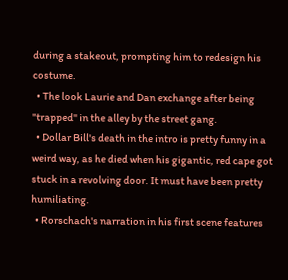during a stakeout, prompting him to redesign his costume.
  • The look Laurie and Dan exchange after being "trapped" in the alley by the street gang.
  • Dollar Bill's death in the intro is pretty funny in a weird way, as he died when his gigantic, red cape got stuck in a revolving door. It must have been pretty humiliating.
  • Rorschach's narration in his first scene features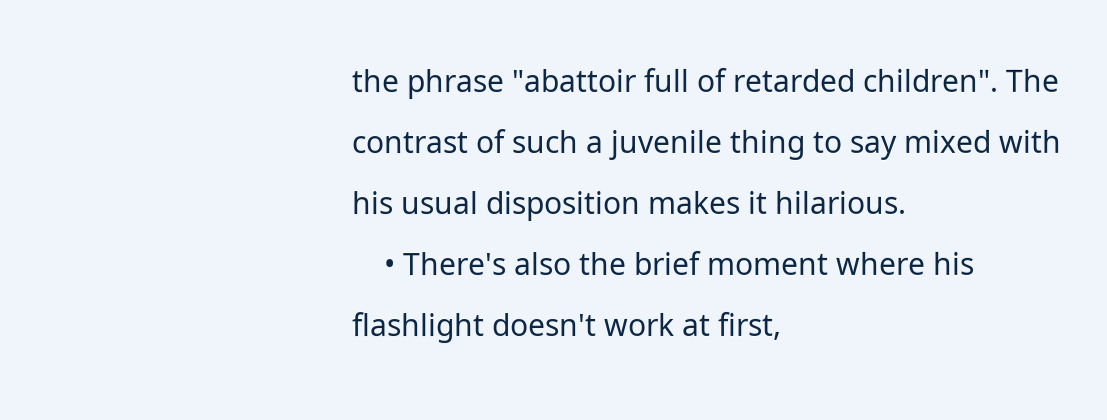the phrase "abattoir full of retarded children". The contrast of such a juvenile thing to say mixed with his usual disposition makes it hilarious.
    • There's also the brief moment where his flashlight doesn't work at first,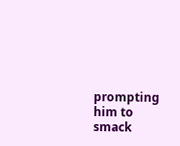prompting him to smack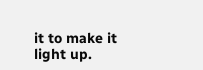it to make it light up.